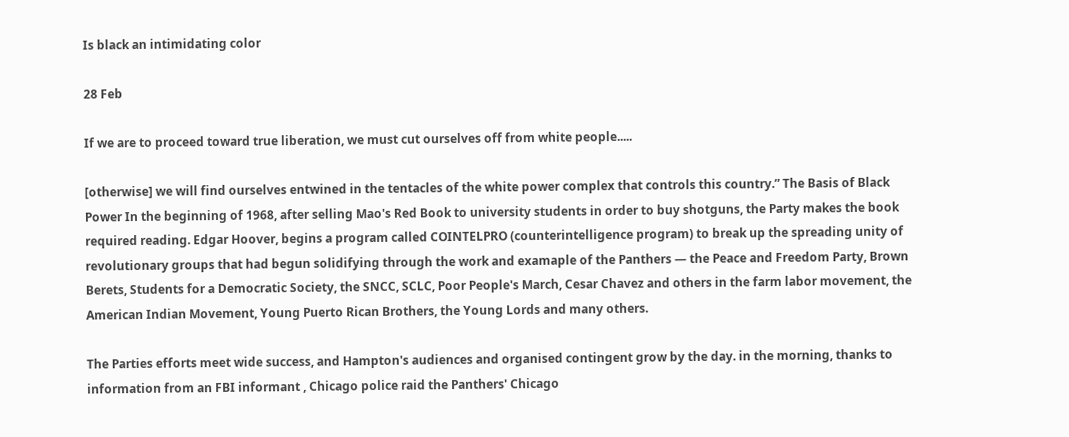Is black an intimidating color

28 Feb

If we are to proceed toward true liberation, we must cut ourselves off from white people.....

[otherwise] we will find ourselves entwined in the tentacles of the white power complex that controls this country.” The Basis of Black Power In the beginning of 1968, after selling Mao's Red Book to university students in order to buy shotguns, the Party makes the book required reading. Edgar Hoover, begins a program called COINTELPRO (counterintelligence program) to break up the spreading unity of revolutionary groups that had begun solidifying through the work and examaple of the Panthers — the Peace and Freedom Party, Brown Berets, Students for a Democratic Society, the SNCC, SCLC, Poor People's March, Cesar Chavez and others in the farm labor movement, the American Indian Movement, Young Puerto Rican Brothers, the Young Lords and many others.

The Parties efforts meet wide success, and Hampton's audiences and organised contingent grow by the day. in the morning, thanks to information from an FBI informant , Chicago police raid the Panthers' Chicago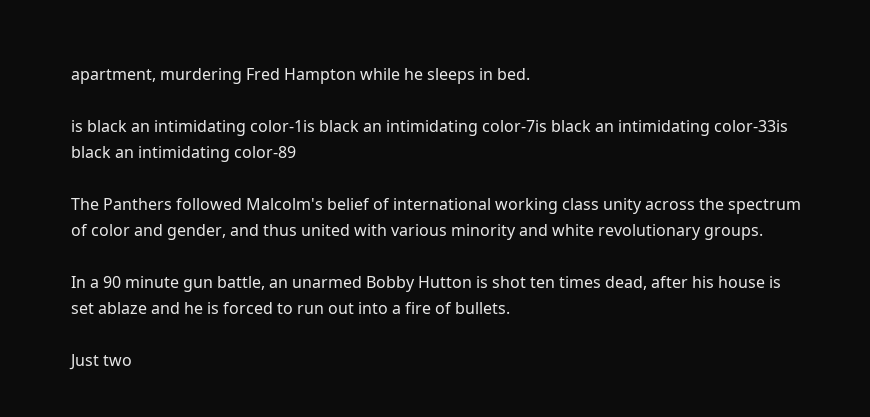apartment, murdering Fred Hampton while he sleeps in bed.

is black an intimidating color-1is black an intimidating color-7is black an intimidating color-33is black an intimidating color-89

The Panthers followed Malcolm's belief of international working class unity across the spectrum of color and gender, and thus united with various minority and white revolutionary groups.

In a 90 minute gun battle, an unarmed Bobby Hutton is shot ten times dead, after his house is set ablaze and he is forced to run out into a fire of bullets.

Just two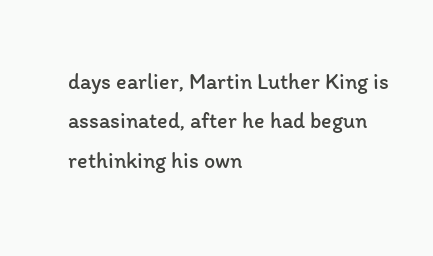days earlier, Martin Luther King is assasinated, after he had begun rethinking his own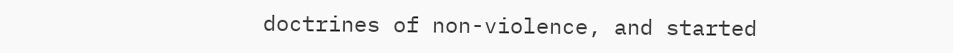doctrines of non-violence, and started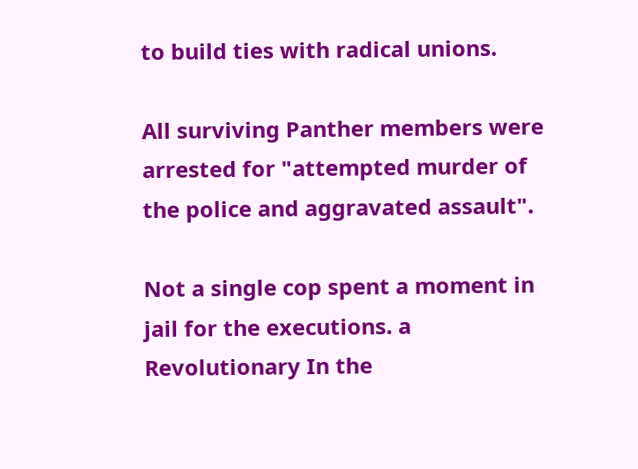to build ties with radical unions.

All surviving Panther members were arrested for "attempted murder of the police and aggravated assault".

Not a single cop spent a moment in jail for the executions. a Revolutionary In the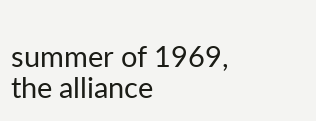summer of 1969, the alliance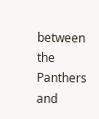between the Panthers and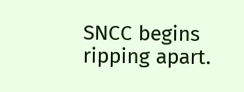SNCC begins ripping apart.